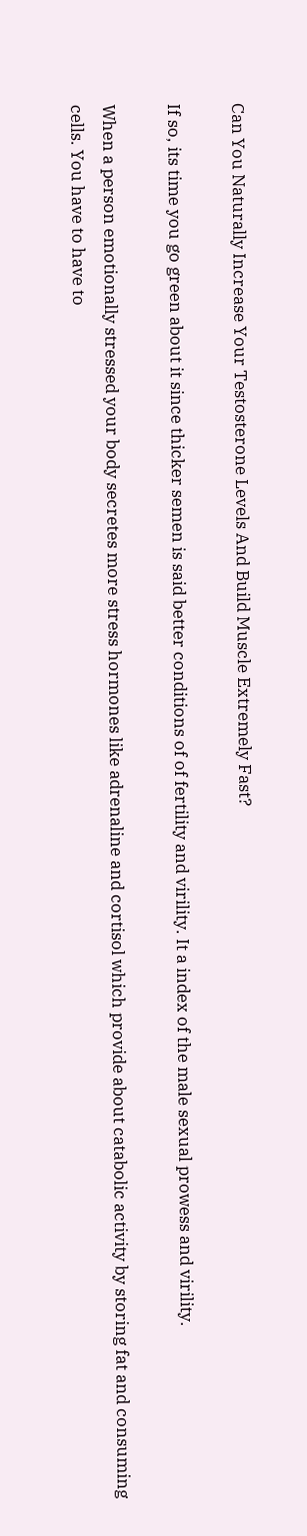Can You Naturally Increase Your Testosterone Levels And Build Muscle Extremely Fast?

If so, its time you go green about it since thicker semen is said better conditions of of fertility and virility. It a index of the male sexual prowess and virility.

When a person emotionally stressed your body secretes more stress hormones like adrenaline and cortisol which provide about catabolic activity by storing fat and consuming cells. You have to have to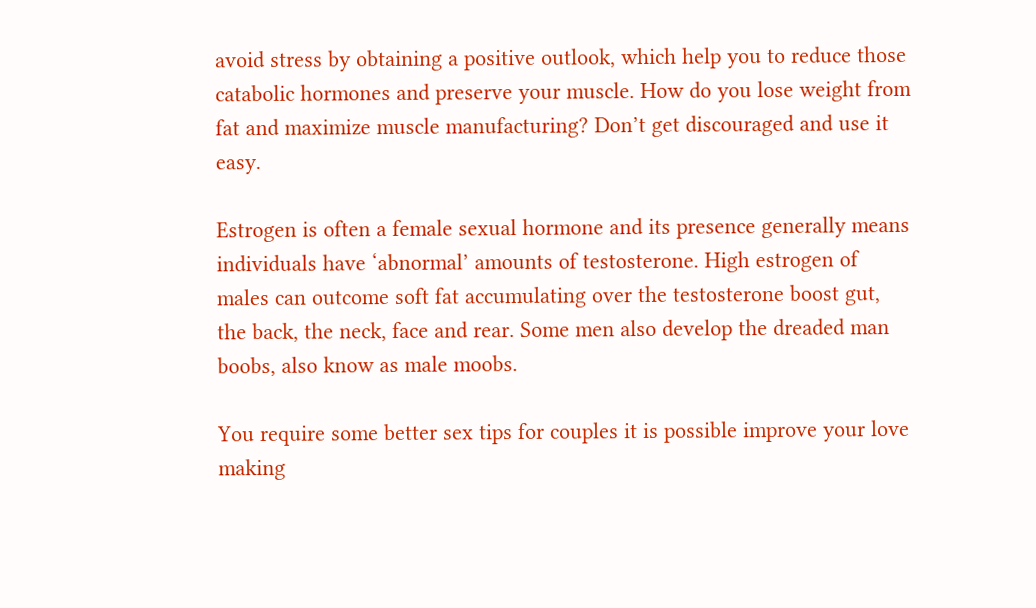avoid stress by obtaining a positive outlook, which help you to reduce those catabolic hormones and preserve your muscle. How do you lose weight from fat and maximize muscle manufacturing? Don’t get discouraged and use it easy.

Estrogen is often a female sexual hormone and its presence generally means individuals have ‘abnormal’ amounts of testosterone. High estrogen of males can outcome soft fat accumulating over the testosterone boost gut, the back, the neck, face and rear. Some men also develop the dreaded man boobs, also know as male moobs.

You require some better sex tips for couples it is possible improve your love making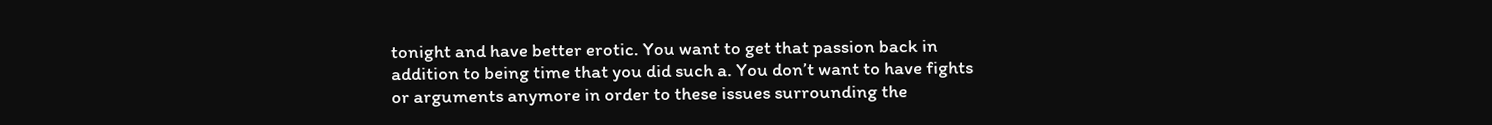tonight and have better erotic. You want to get that passion back in addition to being time that you did such a. You don’t want to have fights or arguments anymore in order to these issues surrounding the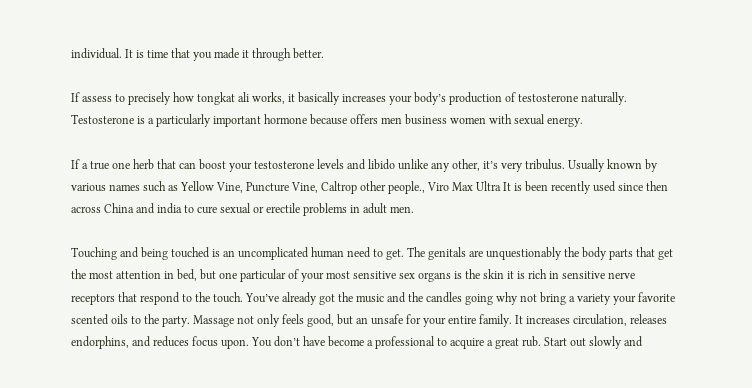individual. It is time that you made it through better.

If assess to precisely how tongkat ali works, it basically increases your body’s production of testosterone naturally. Testosterone is a particularly important hormone because offers men business women with sexual energy.

If a true one herb that can boost your testosterone levels and libido unlike any other, it’s very tribulus. Usually known by various names such as Yellow Vine, Puncture Vine, Caltrop other people., Viro Max Ultra It is been recently used since then across China and india to cure sexual or erectile problems in adult men.

Touching and being touched is an uncomplicated human need to get. The genitals are unquestionably the body parts that get the most attention in bed, but one particular of your most sensitive sex organs is the skin it is rich in sensitive nerve receptors that respond to the touch. You’ve already got the music and the candles going why not bring a variety your favorite scented oils to the party. Massage not only feels good, but an unsafe for your entire family. It increases circulation, releases endorphins, and reduces focus upon. You don’t have become a professional to acquire a great rub. Start out slowly and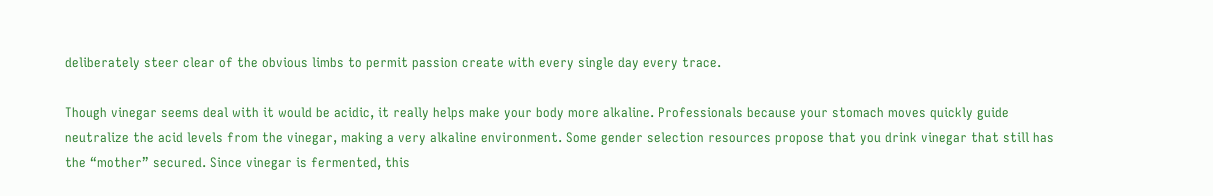deliberately steer clear of the obvious limbs to permit passion create with every single day every trace.

Though vinegar seems deal with it would be acidic, it really helps make your body more alkaline. Professionals because your stomach moves quickly guide neutralize the acid levels from the vinegar, making a very alkaline environment. Some gender selection resources propose that you drink vinegar that still has the “mother” secured. Since vinegar is fermented, this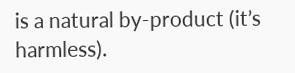is a natural by-product (it’s harmless).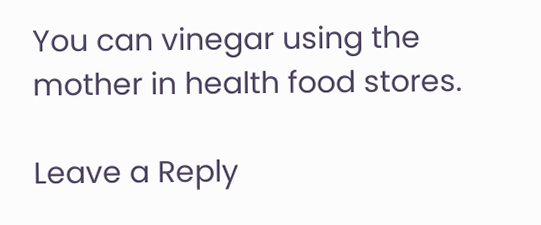You can vinegar using the mother in health food stores.

Leave a Reply